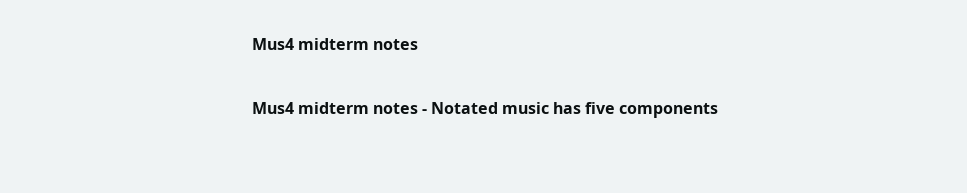Mus4 midterm notes

Mus4 midterm notes - Notated music has five components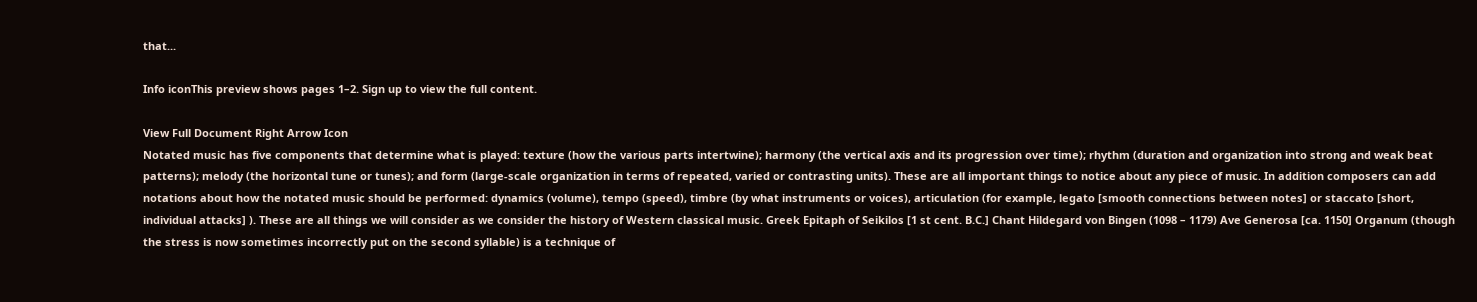that...

Info iconThis preview shows pages 1–2. Sign up to view the full content.

View Full Document Right Arrow Icon
Notated music has five components that determine what is played: texture (how the various parts intertwine); harmony (the vertical axis and its progression over time); rhythm (duration and organization into strong and weak beat patterns); melody (the horizontal tune or tunes); and form (large-scale organization in terms of repeated, varied or contrasting units). These are all important things to notice about any piece of music. In addition composers can add notations about how the notated music should be performed: dynamics (volume), tempo (speed), timbre (by what instruments or voices), articulation (for example, legato [smooth connections between notes] or staccato [short, individual attacks] ). These are all things we will consider as we consider the history of Western classical music. Greek Epitaph of Seikilos [1 st cent. B.C.] Chant Hildegard von Bingen (1098 – 1179) Ave Generosa [ca. 1150] Organum (though the stress is now sometimes incorrectly put on the second syllable) is a technique of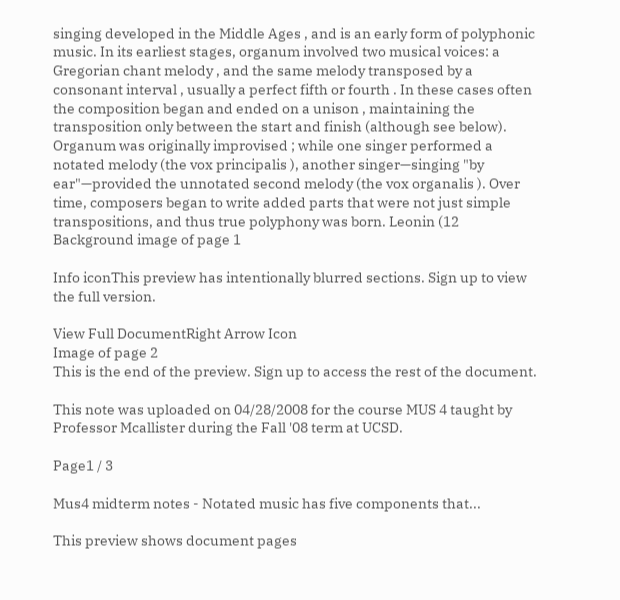singing developed in the Middle Ages , and is an early form of polyphonic music. In its earliest stages, organum involved two musical voices: a Gregorian chant melody , and the same melody transposed by a consonant interval , usually a perfect fifth or fourth . In these cases often the composition began and ended on a unison , maintaining the transposition only between the start and finish (although see below). Organum was originally improvised ; while one singer performed a notated melody (the vox principalis ), another singer—singing "by ear"—provided the unnotated second melody (the vox organalis ). Over time, composers began to write added parts that were not just simple transpositions, and thus true polyphony was born. Leonin (12
Background image of page 1

Info iconThis preview has intentionally blurred sections. Sign up to view the full version.

View Full DocumentRight Arrow Icon
Image of page 2
This is the end of the preview. Sign up to access the rest of the document.

This note was uploaded on 04/28/2008 for the course MUS 4 taught by Professor Mcallister during the Fall '08 term at UCSD.

Page1 / 3

Mus4 midterm notes - Notated music has five components that...

This preview shows document pages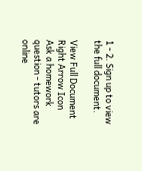1 - 2. Sign up to view the full document.

View Full Document Right Arrow Icon
Ask a homework question - tutors are online